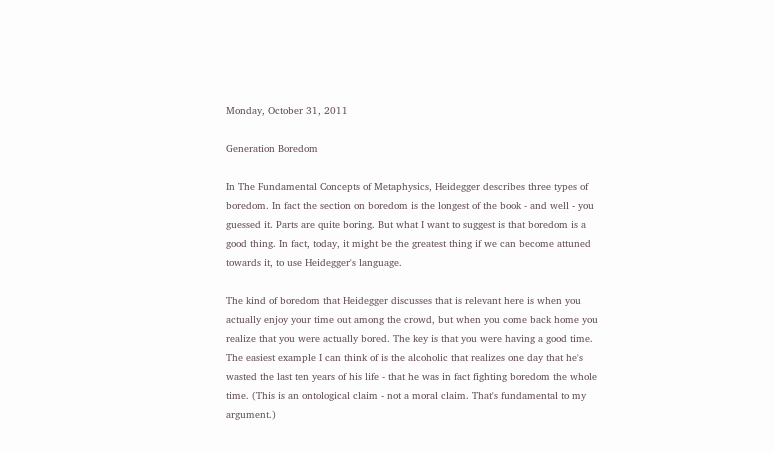Monday, October 31, 2011

Generation Boredom

In The Fundamental Concepts of Metaphysics, Heidegger describes three types of boredom. In fact the section on boredom is the longest of the book - and well - you guessed it. Parts are quite boring. But what I want to suggest is that boredom is a good thing. In fact, today, it might be the greatest thing if we can become attuned towards it, to use Heidegger's language.

The kind of boredom that Heidegger discusses that is relevant here is when you actually enjoy your time out among the crowd, but when you come back home you realize that you were actually bored. The key is that you were having a good time. The easiest example I can think of is the alcoholic that realizes one day that he's wasted the last ten years of his life - that he was in fact fighting boredom the whole time. (This is an ontological claim - not a moral claim. That's fundamental to my argument.)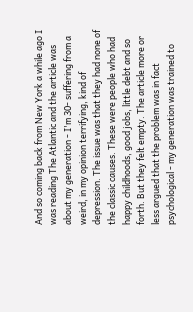And so coming back from New York a while ago I was reading The Atlantic and the article was about my generation - I'm 30- suffering from a weird, in my opinion terrifying, kind of depression. The issue was that they had none of the classic causes. These were people who had happy childhoods, good jobs, little debt and so forth. But they felt empty. The article more or less argued that the problem was in fact psychological - my generation was trained to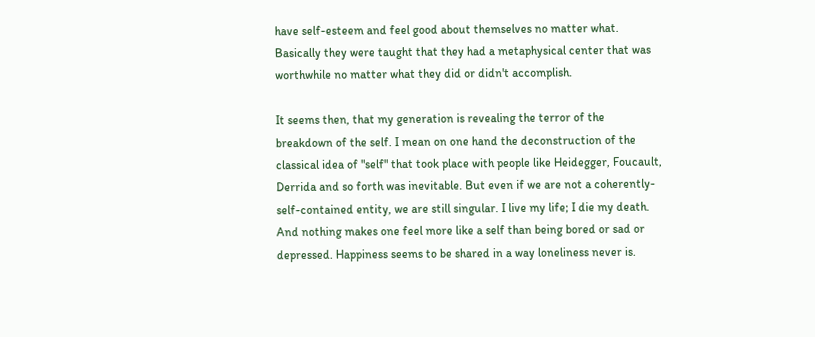have self-esteem and feel good about themselves no matter what. Basically they were taught that they had a metaphysical center that was worthwhile no matter what they did or didn't accomplish.

It seems then, that my generation is revealing the terror of the breakdown of the self. I mean on one hand the deconstruction of the classical idea of "self" that took place with people like Heidegger, Foucault, Derrida and so forth was inevitable. But even if we are not a coherently-self-contained entity, we are still singular. I live my life; I die my death. And nothing makes one feel more like a self than being bored or sad or depressed. Happiness seems to be shared in a way loneliness never is.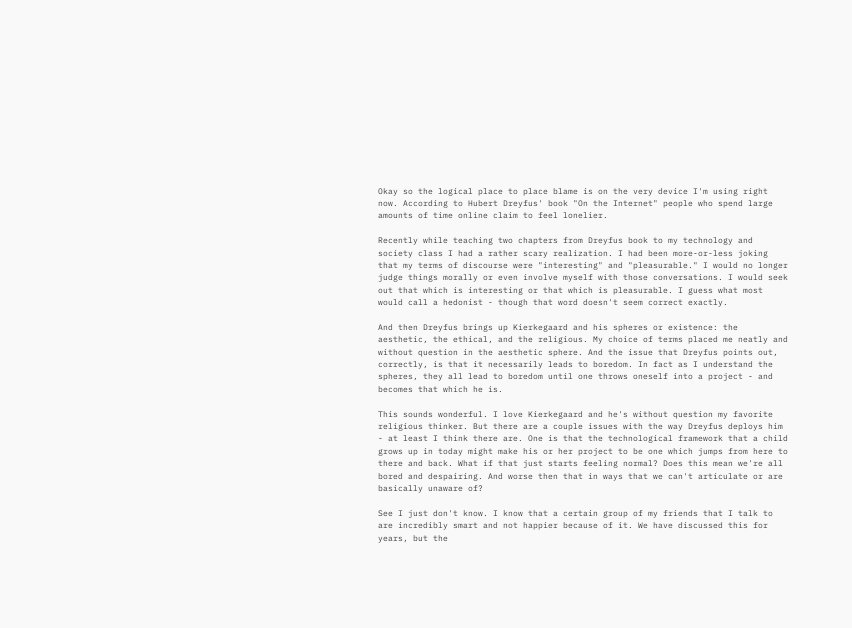Okay so the logical place to place blame is on the very device I'm using right now. According to Hubert Dreyfus' book "On the Internet" people who spend large amounts of time online claim to feel lonelier.

Recently while teaching two chapters from Dreyfus book to my technology and society class I had a rather scary realization. I had been more-or-less joking that my terms of discourse were "interesting" and "pleasurable." I would no longer judge things morally or even involve myself with those conversations. I would seek out that which is interesting or that which is pleasurable. I guess what most would call a hedonist - though that word doesn't seem correct exactly.

And then Dreyfus brings up Kierkegaard and his spheres or existence: the aesthetic, the ethical, and the religious. My choice of terms placed me neatly and without question in the aesthetic sphere. And the issue that Dreyfus points out, correctly, is that it necessarily leads to boredom. In fact as I understand the spheres, they all lead to boredom until one throws oneself into a project - and becomes that which he is.

This sounds wonderful. I love Kierkegaard and he's without question my favorite religious thinker. But there are a couple issues with the way Dreyfus deploys him - at least I think there are. One is that the technological framework that a child grows up in today might make his or her project to be one which jumps from here to there and back. What if that just starts feeling normal? Does this mean we're all bored and despairing. And worse then that in ways that we can't articulate or are basically unaware of?

See I just don't know. I know that a certain group of my friends that I talk to are incredibly smart and not happier because of it. We have discussed this for years, but the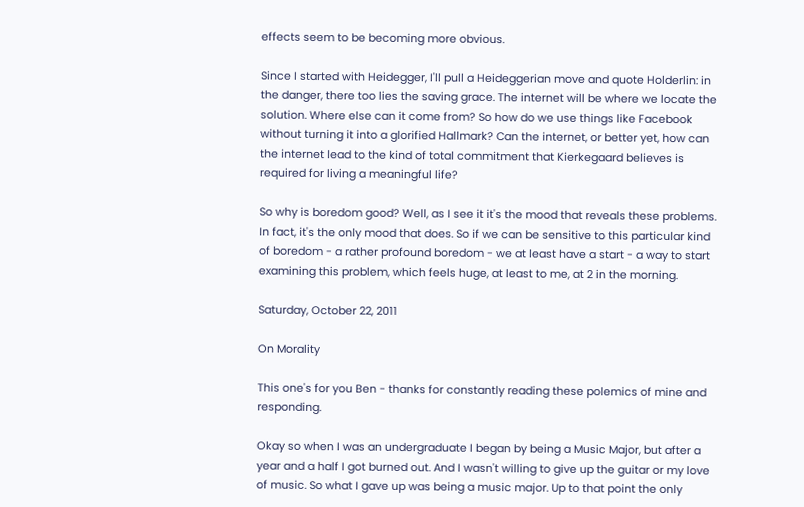effects seem to be becoming more obvious.

Since I started with Heidegger, I'll pull a Heideggerian move and quote Holderlin: in the danger, there too lies the saving grace. The internet will be where we locate the solution. Where else can it come from? So how do we use things like Facebook without turning it into a glorified Hallmark? Can the internet, or better yet, how can the internet lead to the kind of total commitment that Kierkegaard believes is required for living a meaningful life?

So why is boredom good? Well, as I see it it's the mood that reveals these problems. In fact, it's the only mood that does. So if we can be sensitive to this particular kind of boredom - a rather profound boredom - we at least have a start - a way to start examining this problem, which feels huge, at least to me, at 2 in the morning.

Saturday, October 22, 2011

On Morality

This one's for you Ben - thanks for constantly reading these polemics of mine and responding.

Okay so when I was an undergraduate I began by being a Music Major, but after a year and a half I got burned out. And I wasn't willing to give up the guitar or my love of music. So what I gave up was being a music major. Up to that point the only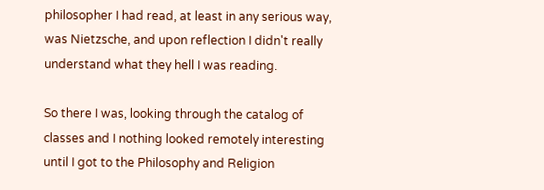philosopher I had read, at least in any serious way, was Nietzsche, and upon reflection I didn't really understand what they hell I was reading.

So there I was, looking through the catalog of classes and I nothing looked remotely interesting until I got to the Philosophy and Religion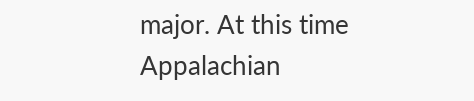major. At this time Appalachian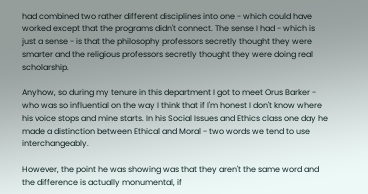had combined two rather different disciplines into one - which could have worked except that the programs didn't connect. The sense I had - which is just a sense - is that the philosophy professors secretly thought they were smarter and the religious professors secretly thought they were doing real scholarship.

Anyhow, so during my tenure in this department I got to meet Orus Barker - who was so influential on the way I think that if I'm honest I don't know where his voice stops and mine starts. In his Social Issues and Ethics class one day he made a distinction between Ethical and Moral - two words we tend to use interchangeably.

However, the point he was showing was that they aren't the same word and the difference is actually monumental, if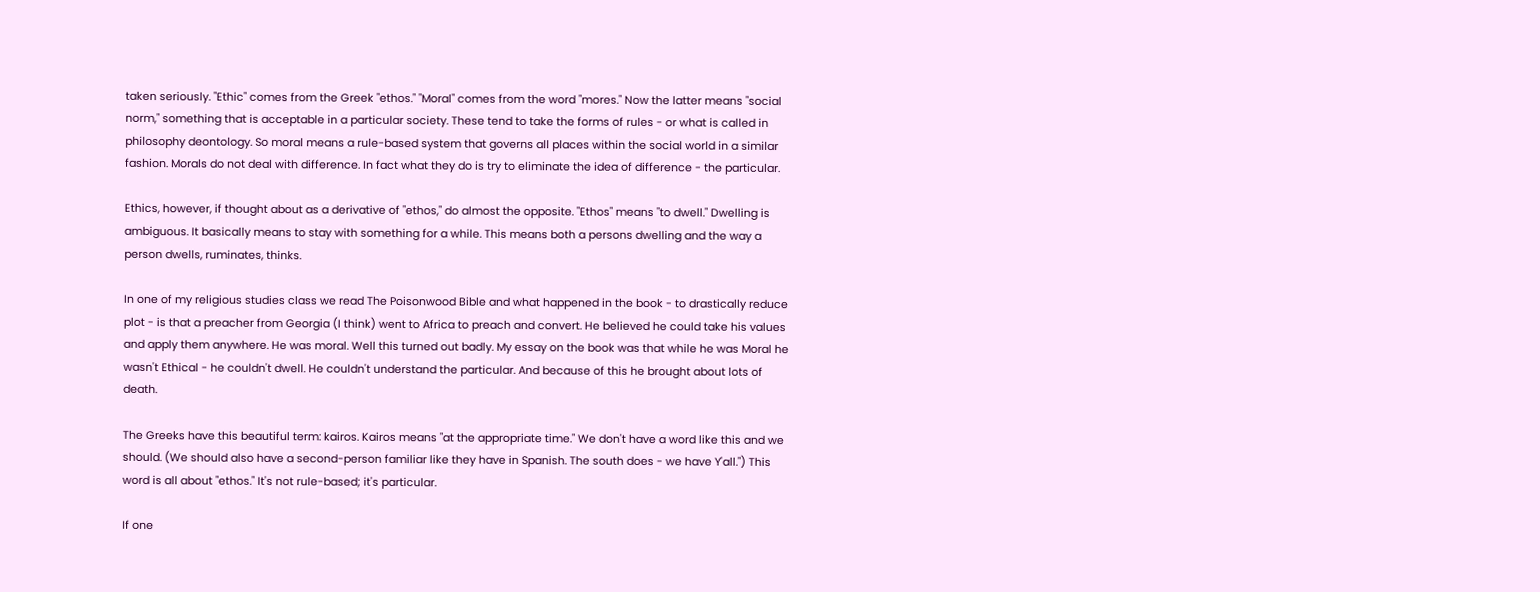taken seriously. "Ethic" comes from the Greek "ethos." "Moral" comes from the word "mores." Now the latter means "social norm," something that is acceptable in a particular society. These tend to take the forms of rules - or what is called in philosophy deontology. So moral means a rule-based system that governs all places within the social world in a similar fashion. Morals do not deal with difference. In fact what they do is try to eliminate the idea of difference - the particular.

Ethics, however, if thought about as a derivative of "ethos," do almost the opposite. "Ethos" means "to dwell." Dwelling is ambiguous. It basically means to stay with something for a while. This means both a persons dwelling and the way a person dwells, ruminates, thinks.

In one of my religious studies class we read The Poisonwood Bible and what happened in the book - to drastically reduce plot - is that a preacher from Georgia (I think) went to Africa to preach and convert. He believed he could take his values and apply them anywhere. He was moral. Well this turned out badly. My essay on the book was that while he was Moral he wasn't Ethical - he couldn't dwell. He couldn't understand the particular. And because of this he brought about lots of death.

The Greeks have this beautiful term: kairos. Kairos means "at the appropriate time." We don't have a word like this and we should. (We should also have a second-person familiar like they have in Spanish. The south does - we have Y'all.") This word is all about "ethos." It's not rule-based; it's particular.

If one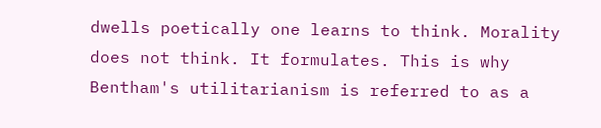dwells poetically one learns to think. Morality does not think. It formulates. This is why Bentham's utilitarianism is referred to as a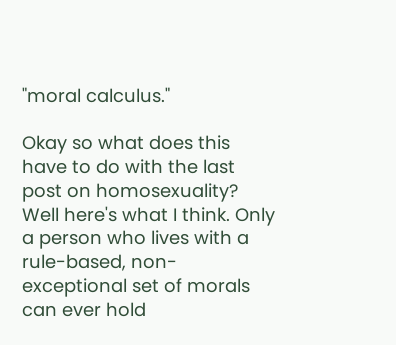"moral calculus."

Okay so what does this have to do with the last post on homosexuality? Well here's what I think. Only a person who lives with a rule-based, non-exceptional set of morals can ever hold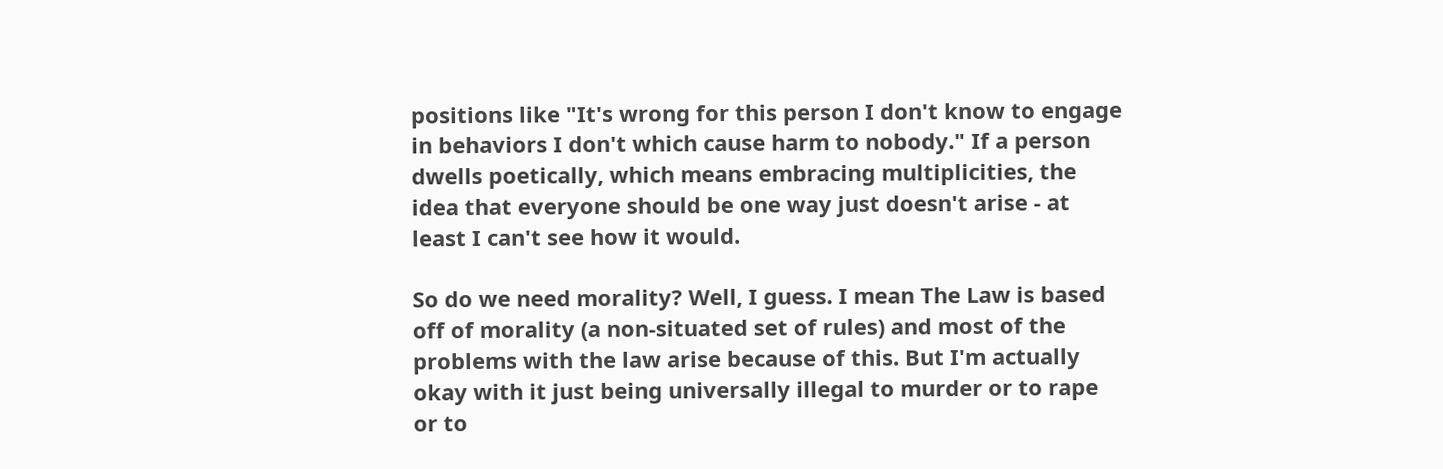positions like "It's wrong for this person I don't know to engage in behaviors I don't which cause harm to nobody." If a person dwells poetically, which means embracing multiplicities, the idea that everyone should be one way just doesn't arise - at least I can't see how it would.

So do we need morality? Well, I guess. I mean The Law is based off of morality (a non-situated set of rules) and most of the problems with the law arise because of this. But I'm actually okay with it just being universally illegal to murder or to rape or to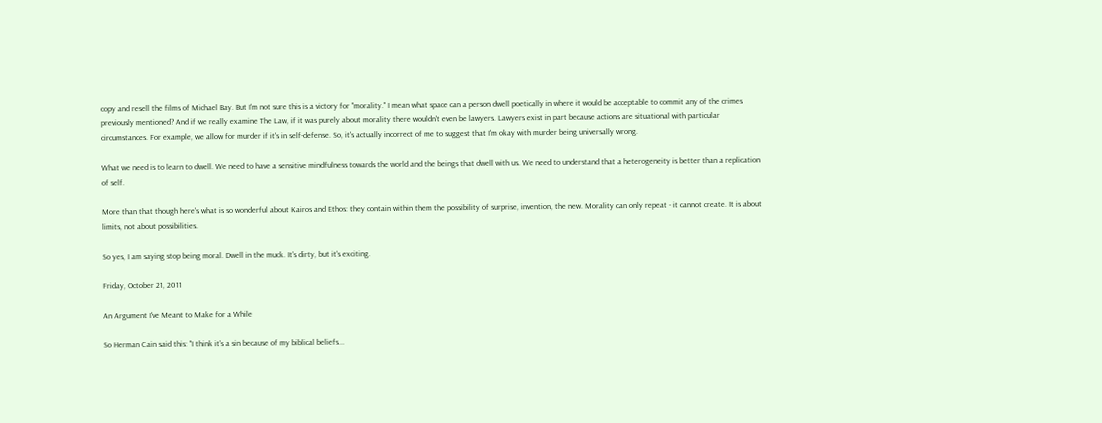copy and resell the films of Michael Bay. But I'm not sure this is a victory for "morality." I mean what space can a person dwell poetically in where it would be acceptable to commit any of the crimes previously mentioned? And if we really examine The Law, if it was purely about morality there wouldn't even be lawyers. Lawyers exist in part because actions are situational with particular circumstances. For example, we allow for murder if it's in self-defense. So, it's actually incorrect of me to suggest that I'm okay with murder being universally wrong.

What we need is to learn to dwell. We need to have a sensitive mindfulness towards the world and the beings that dwell with us. We need to understand that a heterogeneity is better than a replication of self.

More than that though here's what is so wonderful about Kairos and Ethos: they contain within them the possibility of surprise, invention, the new. Morality can only repeat - it cannot create. It is about limits, not about possibilities.

So yes, I am saying stop being moral. Dwell in the muck. It's dirty, but it's exciting.

Friday, October 21, 2011

An Argument I've Meant to Make for a While

So Herman Cain said this: "I think it's a sin because of my biblical beliefs...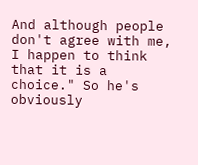And although people don't agree with me, I happen to think that it is a choice." So he's obviously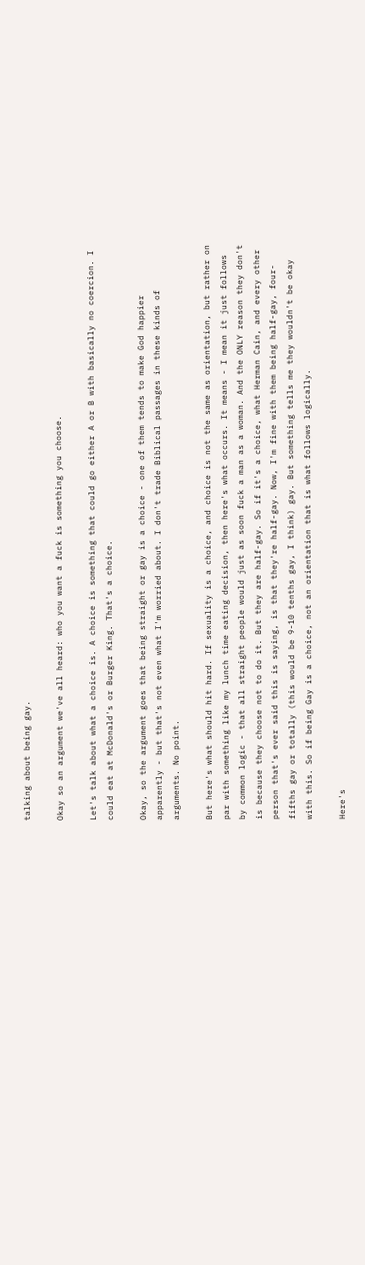talking about being gay.

Okay so an argument we've all heard: who you want a fuck is something you choose.

Let's talk about what a choice is. A choice is something that could go either A or B with basically no coercion. I could eat at McDonald's or Burger King. That's a choice.

Okay, so the argument goes that being straight or gay is a choice - one of them tends to make God happier apparently - but that's not even what I'm worried about. I don't trade Biblical passages in these kinds of arguments. No point.

But here's what should hit hard. If sexuality is a choice, and choice is not the same as orientation, but rather on par with something like my lunch time eating decision, then here's what occurs. It means - I mean it just follows by common logic - that all straight people would just as soon fuck a man as a woman. And the ONLY reason they don't is because they choose not to do it. But they are half-gay. So if it's a choice, what Herman Cain, and every other person that's ever said this is saying, is that they're half-gay. Now, I'm fine with them being half-gay, four-fifths gay or totally (this would be 9-10 tenths gay, I think) gay. But something tells me they wouldn't be okay with this. So if being Gay is a choice, not an orientation that is what follows logically.

Here's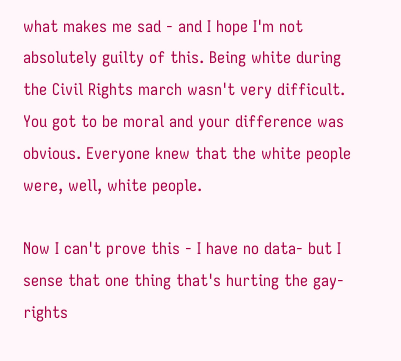what makes me sad - and I hope I'm not absolutely guilty of this. Being white during the Civil Rights march wasn't very difficult. You got to be moral and your difference was obvious. Everyone knew that the white people were, well, white people.

Now I can't prove this - I have no data- but I sense that one thing that's hurting the gay-rights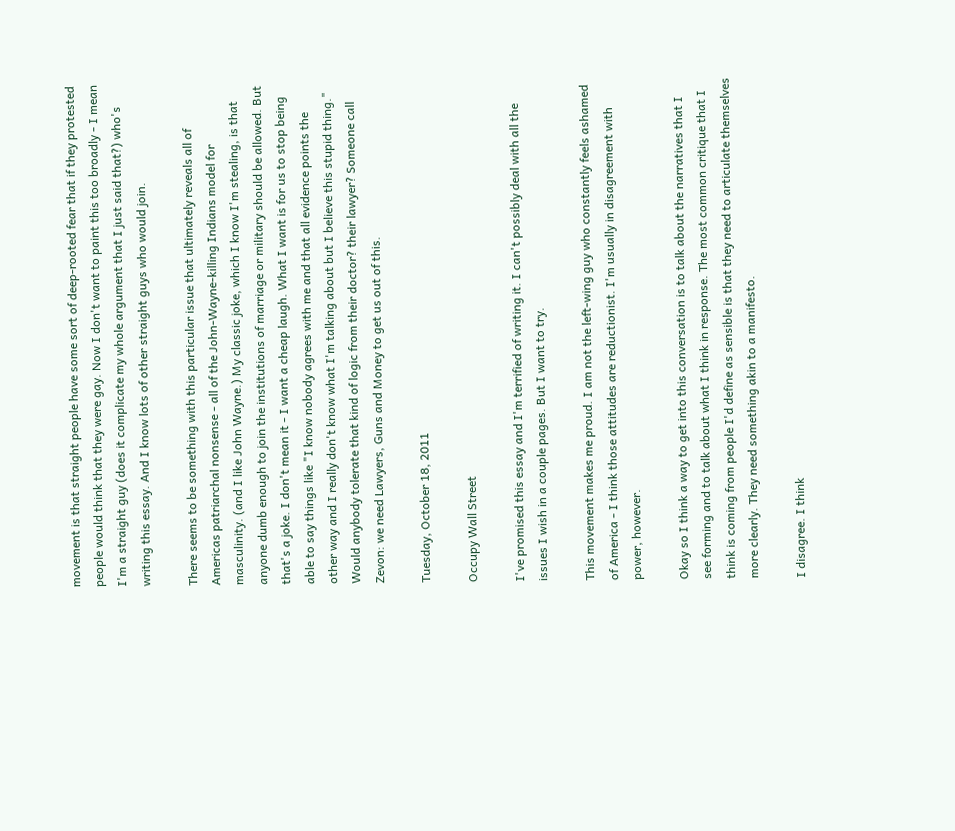movement is that straight people have some sort of deep-rooted fear that if they protested people would think that they were gay. Now I don't want to paint this too broadly - I mean I'm a straight guy (does it complicate my whole argument that I just said that?) who's writing this essay. And I know lots of other straight guys who would join.

There seems to be something with this particular issue that ultimately reveals all of Americas patriarchal nonsense - all of the John-Wayne-killing Indians model for masculinity. (and I like John Wayne.) My classic joke, which I know I'm stealing, is that anyone dumb enough to join the institutions of marriage or military should be allowed. But that's a joke. I don't mean it - I want a cheap laugh. What I want is for us to stop being able to say things like "I know nobody agrees with me and that all evidence points the other way and I really don't know what I'm talking about but I believe this stupid thing." Would anybody tolerate that kind of logic from their doctor? their lawyer? Someone call Zevon: we need Lawyers, Guns and Money to get us out of this.

Tuesday, October 18, 2011

Occupy Wall Street

I've promised this essay and I'm terrified of writing it. I can't possibly deal with all the issues I wish in a couple pages. But I want to try.

This movement makes me proud. I am not the left-wing guy who constantly feels ashamed of America - I think those attitudes are reductionist. I'm usually in disagreement with power, however.

Okay so I think a way to get into this conversation is to talk about the narratives that I see forming and to talk about what I think in response. The most common critique that I think is coming from people I'd define as sensible is that they need to articulate themselves more clearly. They need something akin to a manifesto.

I disagree. I think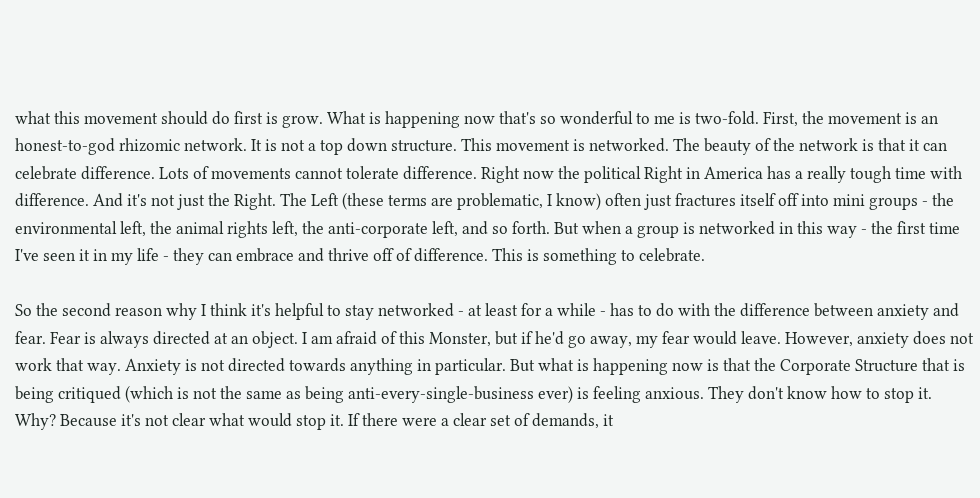what this movement should do first is grow. What is happening now that's so wonderful to me is two-fold. First, the movement is an honest-to-god rhizomic network. It is not a top down structure. This movement is networked. The beauty of the network is that it can celebrate difference. Lots of movements cannot tolerate difference. Right now the political Right in America has a really tough time with difference. And it's not just the Right. The Left (these terms are problematic, I know) often just fractures itself off into mini groups - the environmental left, the animal rights left, the anti-corporate left, and so forth. But when a group is networked in this way - the first time I've seen it in my life - they can embrace and thrive off of difference. This is something to celebrate.

So the second reason why I think it's helpful to stay networked - at least for a while - has to do with the difference between anxiety and fear. Fear is always directed at an object. I am afraid of this Monster, but if he'd go away, my fear would leave. However, anxiety does not work that way. Anxiety is not directed towards anything in particular. But what is happening now is that the Corporate Structure that is being critiqued (which is not the same as being anti-every-single-business ever) is feeling anxious. They don't know how to stop it. Why? Because it's not clear what would stop it. If there were a clear set of demands, it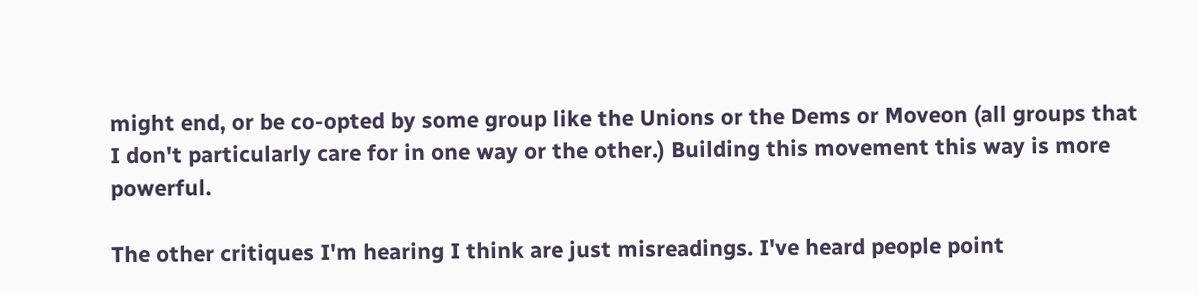might end, or be co-opted by some group like the Unions or the Dems or Moveon (all groups that I don't particularly care for in one way or the other.) Building this movement this way is more powerful.

The other critiques I'm hearing I think are just misreadings. I've heard people point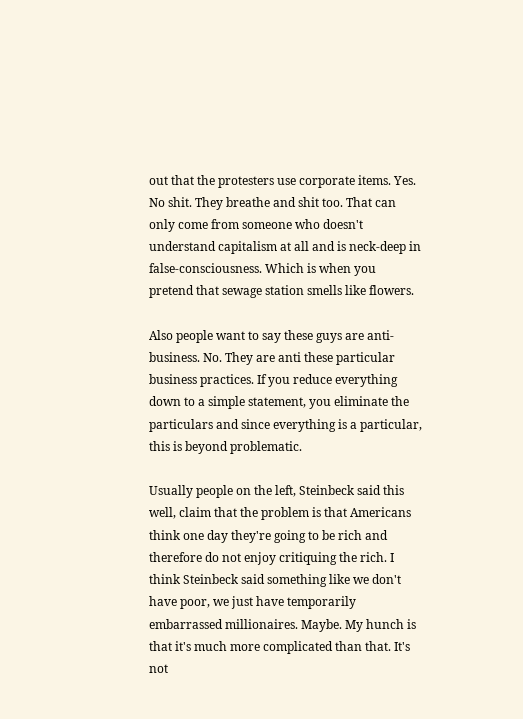out that the protesters use corporate items. Yes. No shit. They breathe and shit too. That can only come from someone who doesn't understand capitalism at all and is neck-deep in false-consciousness. Which is when you pretend that sewage station smells like flowers.

Also people want to say these guys are anti-business. No. They are anti these particular business practices. If you reduce everything down to a simple statement, you eliminate the particulars and since everything is a particular, this is beyond problematic.

Usually people on the left, Steinbeck said this well, claim that the problem is that Americans think one day they're going to be rich and therefore do not enjoy critiquing the rich. I think Steinbeck said something like we don't have poor, we just have temporarily embarrassed millionaires. Maybe. My hunch is that it's much more complicated than that. It's not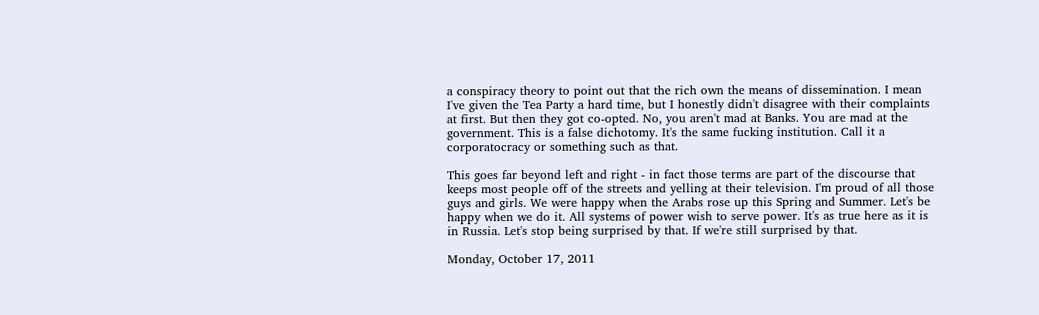a conspiracy theory to point out that the rich own the means of dissemination. I mean I've given the Tea Party a hard time, but I honestly didn't disagree with their complaints at first. But then they got co-opted. No, you aren't mad at Banks. You are mad at the government. This is a false dichotomy. It's the same fucking institution. Call it a corporatocracy or something such as that.

This goes far beyond left and right - in fact those terms are part of the discourse that keeps most people off of the streets and yelling at their television. I'm proud of all those guys and girls. We were happy when the Arabs rose up this Spring and Summer. Let's be happy when we do it. All systems of power wish to serve power. It's as true here as it is in Russia. Let's stop being surprised by that. If we're still surprised by that.

Monday, October 17, 2011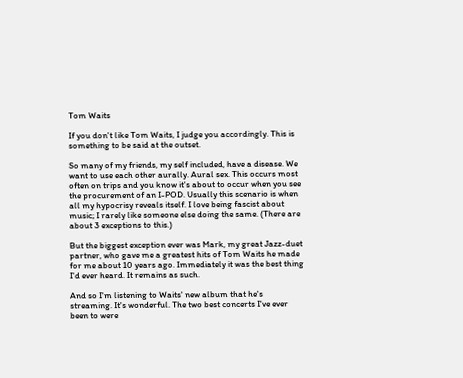Tom Waits

If you don't like Tom Waits, I judge you accordingly. This is something to be said at the outset.

So many of my friends, my self included, have a disease. We want to use each other aurally. Aural sex. This occurs most often on trips and you know it's about to occur when you see the procurement of an I-POD. Usually this scenario is when all my hypocrisy reveals itself. I love being fascist about music; I rarely like someone else doing the same. (There are about 3 exceptions to this.)

But the biggest exception ever was Mark, my great Jazz-duet partner, who gave me a greatest hits of Tom Waits he made for me about 10 years ago. Immediately it was the best thing I'd ever heard. It remains as such.

And so I'm listening to Waits' new album that he's streaming. It's wonderful. The two best concerts I've ever been to were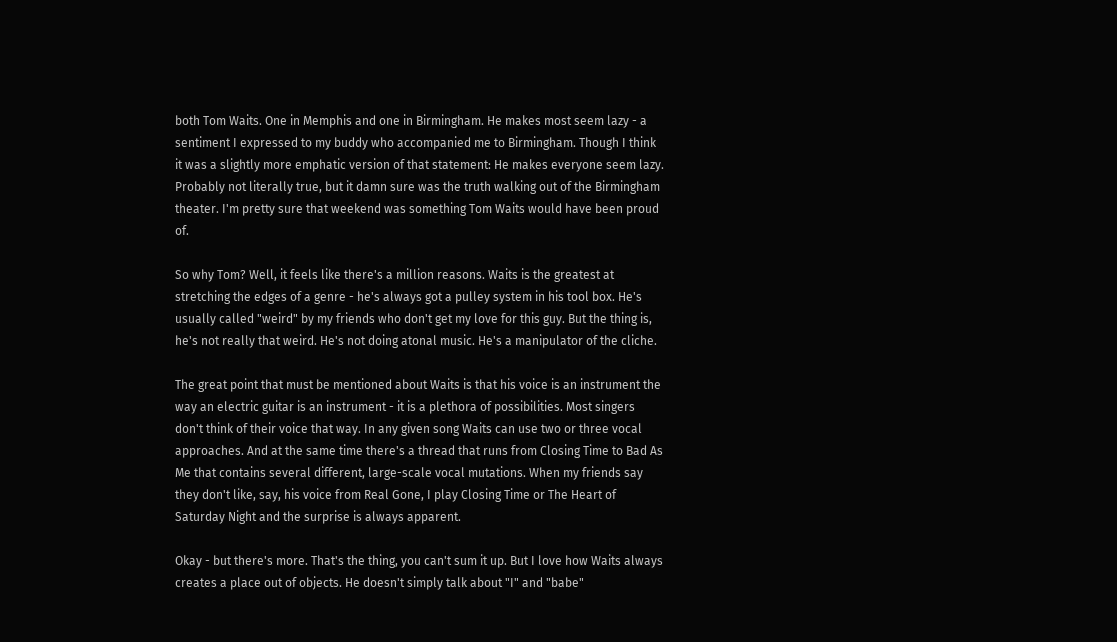both Tom Waits. One in Memphis and one in Birmingham. He makes most seem lazy - a sentiment I expressed to my buddy who accompanied me to Birmingham. Though I think it was a slightly more emphatic version of that statement: He makes everyone seem lazy. Probably not literally true, but it damn sure was the truth walking out of the Birmingham theater. I'm pretty sure that weekend was something Tom Waits would have been proud of.

So why Tom? Well, it feels like there's a million reasons. Waits is the greatest at stretching the edges of a genre - he's always got a pulley system in his tool box. He's usually called "weird" by my friends who don't get my love for this guy. But the thing is, he's not really that weird. He's not doing atonal music. He's a manipulator of the cliche.

The great point that must be mentioned about Waits is that his voice is an instrument the way an electric guitar is an instrument - it is a plethora of possibilities. Most singers don't think of their voice that way. In any given song Waits can use two or three vocal approaches. And at the same time there's a thread that runs from Closing Time to Bad As Me that contains several different, large-scale vocal mutations. When my friends say they don't like, say, his voice from Real Gone, I play Closing Time or The Heart of Saturday Night and the surprise is always apparent.

Okay - but there's more. That's the thing, you can't sum it up. But I love how Waits always creates a place out of objects. He doesn't simply talk about "I" and "babe"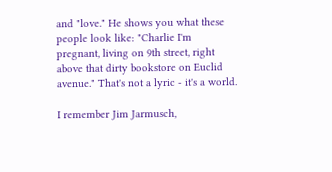and "love." He shows you what these people look like: "Charlie I'm pregnant, living on 9th street, right above that dirty bookstore on Euclid avenue." That's not a lyric - it's a world.

I remember Jim Jarmusch,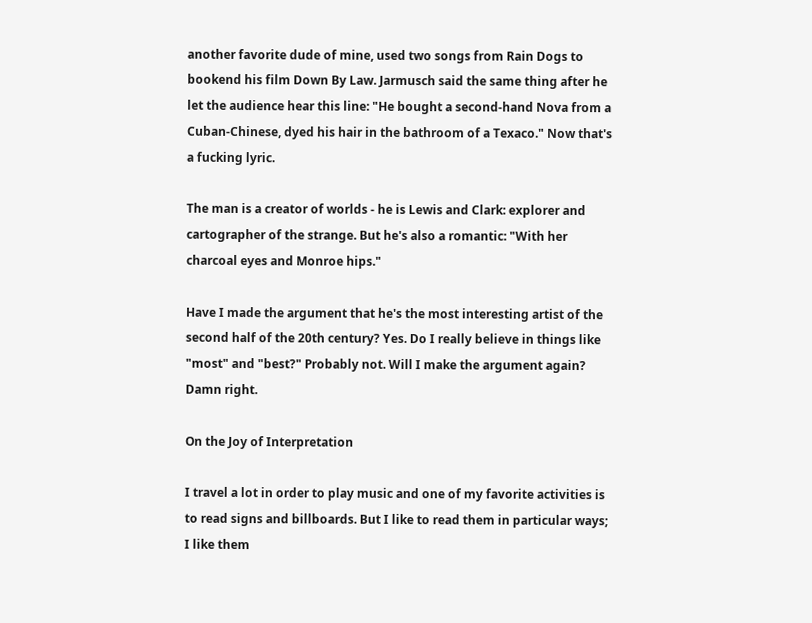another favorite dude of mine, used two songs from Rain Dogs to bookend his film Down By Law. Jarmusch said the same thing after he let the audience hear this line: "He bought a second-hand Nova from a Cuban-Chinese, dyed his hair in the bathroom of a Texaco." Now that's a fucking lyric.

The man is a creator of worlds - he is Lewis and Clark: explorer and cartographer of the strange. But he's also a romantic: "With her charcoal eyes and Monroe hips."

Have I made the argument that he's the most interesting artist of the second half of the 20th century? Yes. Do I really believe in things like "most" and "best?" Probably not. Will I make the argument again? Damn right.

On the Joy of Interpretation

I travel a lot in order to play music and one of my favorite activities is to read signs and billboards. But I like to read them in particular ways; I like them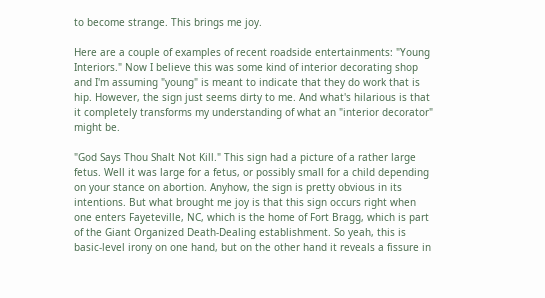to become strange. This brings me joy.

Here are a couple of examples of recent roadside entertainments: "Young Interiors." Now I believe this was some kind of interior decorating shop and I'm assuming "young" is meant to indicate that they do work that is hip. However, the sign just seems dirty to me. And what's hilarious is that it completely transforms my understanding of what an "interior decorator" might be.

"God Says Thou Shalt Not Kill." This sign had a picture of a rather large fetus. Well it was large for a fetus, or possibly small for a child depending on your stance on abortion. Anyhow, the sign is pretty obvious in its intentions. But what brought me joy is that this sign occurs right when one enters Fayeteville, NC, which is the home of Fort Bragg, which is part of the Giant Organized Death-Dealing establishment. So yeah, this is basic-level irony on one hand, but on the other hand it reveals a fissure in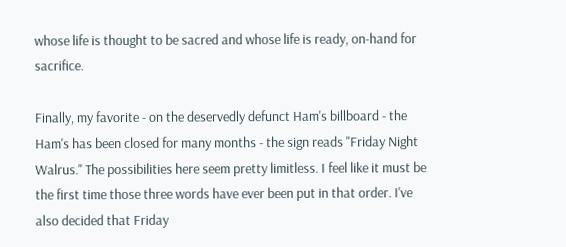whose life is thought to be sacred and whose life is ready, on-hand for sacrifice.

Finally, my favorite - on the deservedly defunct Ham's billboard - the Ham's has been closed for many months - the sign reads "Friday Night Walrus." The possibilities here seem pretty limitless. I feel like it must be the first time those three words have ever been put in that order. I've also decided that Friday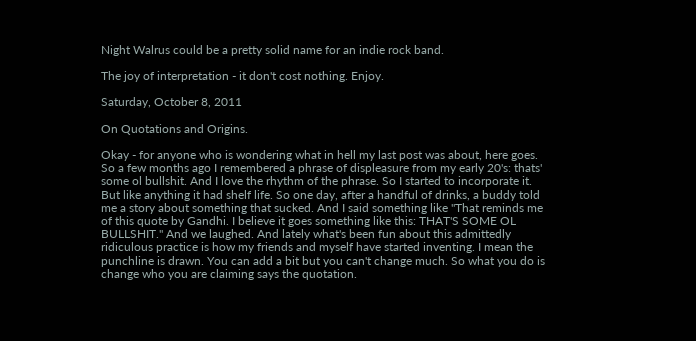Night Walrus could be a pretty solid name for an indie rock band.

The joy of interpretation - it don't cost nothing. Enjoy.

Saturday, October 8, 2011

On Quotations and Origins.

Okay - for anyone who is wondering what in hell my last post was about, here goes. So a few months ago I remembered a phrase of displeasure from my early 20's: thats' some ol bullshit. And I love the rhythm of the phrase. So I started to incorporate it. But like anything it had shelf life. So one day, after a handful of drinks, a buddy told me a story about something that sucked. And I said something like "That reminds me of this quote by Gandhi. I believe it goes something like this: THAT'S SOME OL BULLSHIT." And we laughed. And lately what's been fun about this admittedly ridiculous practice is how my friends and myself have started inventing. I mean the punchline is drawn. You can add a bit but you can't change much. So what you do is change who you are claiming says the quotation.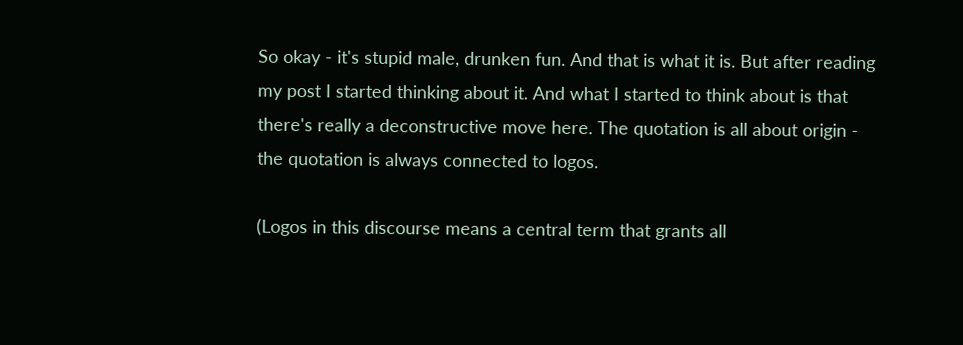So okay - it's stupid male, drunken fun. And that is what it is. But after reading my post I started thinking about it. And what I started to think about is that there's really a deconstructive move here. The quotation is all about origin - the quotation is always connected to logos.

(Logos in this discourse means a central term that grants all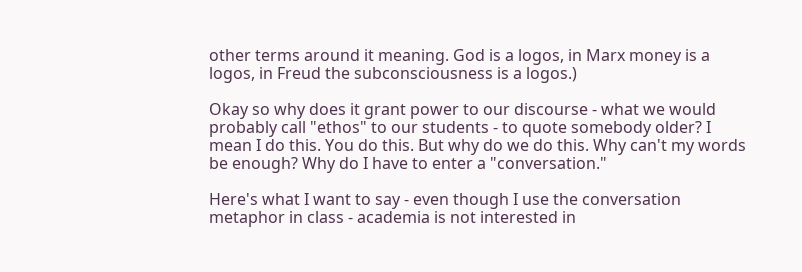other terms around it meaning. God is a logos, in Marx money is a logos, in Freud the subconsciousness is a logos.)

Okay so why does it grant power to our discourse - what we would probably call "ethos" to our students - to quote somebody older? I mean I do this. You do this. But why do we do this. Why can't my words be enough? Why do I have to enter a "conversation."

Here's what I want to say - even though I use the conversation metaphor in class - academia is not interested in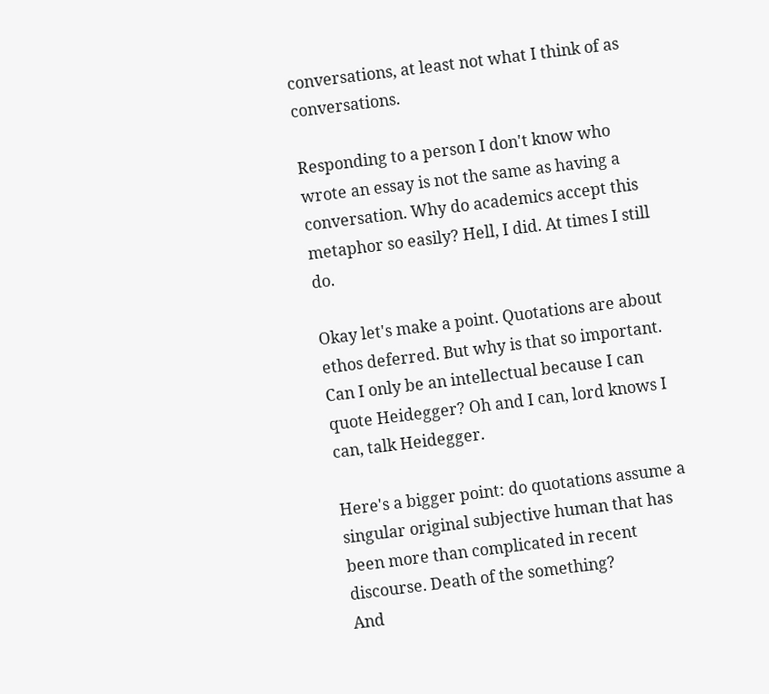conversations, at least not what I think of as conversations.

Responding to a person I don't know who wrote an essay is not the same as having a conversation. Why do academics accept this metaphor so easily? Hell, I did. At times I still do.

Okay let's make a point. Quotations are about ethos deferred. But why is that so important. Can I only be an intellectual because I can quote Heidegger? Oh and I can, lord knows I can, talk Heidegger.

Here's a bigger point: do quotations assume a singular original subjective human that has been more than complicated in recent discourse. Death of the something?
And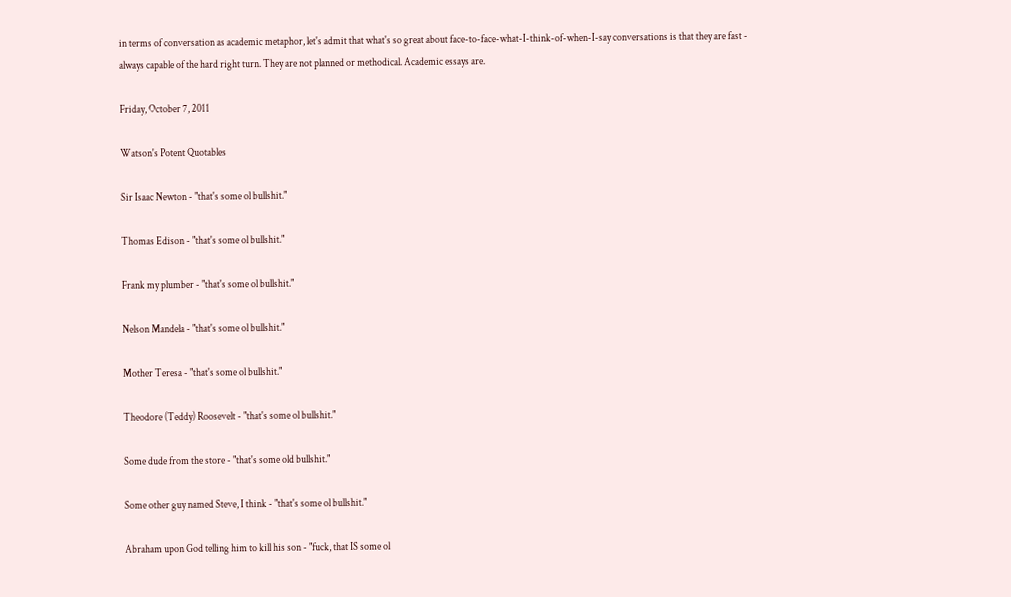in terms of conversation as academic metaphor, let's admit that what's so great about face-to-face-what-I-think-of-when-I-say conversations is that they are fast - always capable of the hard right turn. They are not planned or methodical. Academic essays are.

Friday, October 7, 2011

Watson's Potent Quotables

Sir Isaac Newton - "that's some ol bullshit."

Thomas Edison - "that's some ol bullshit."

Frank my plumber - "that's some ol bullshit."

Nelson Mandela - "that's some ol bullshit."

Mother Teresa - "that's some ol bullshit."

Theodore (Teddy) Roosevelt - "that's some ol bullshit."

Some dude from the store - "that's some old bullshit."

Some other guy named Steve, I think - "that's some ol bullshit."

Abraham upon God telling him to kill his son - "fuck, that IS some ol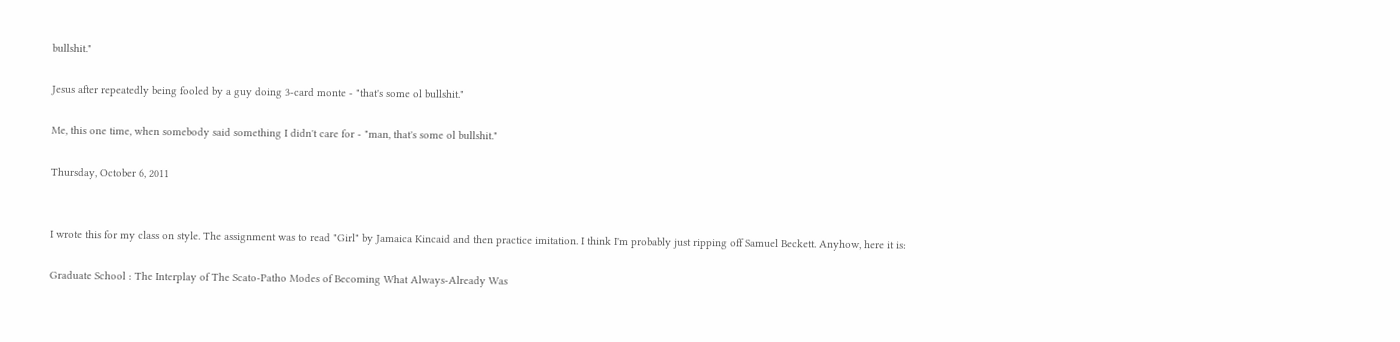bullshit."

Jesus after repeatedly being fooled by a guy doing 3-card monte - "that's some ol bullshit."

Me, this one time, when somebody said something I didn't care for - "man, that's some ol bullshit."

Thursday, October 6, 2011


I wrote this for my class on style. The assignment was to read "Girl" by Jamaica Kincaid and then practice imitation. I think I'm probably just ripping off Samuel Beckett. Anyhow, here it is:

Graduate School : The Interplay of The Scato-Patho Modes of Becoming What Always-Already Was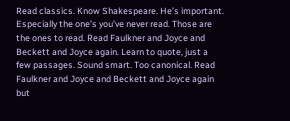Read classics. Know Shakespeare. He’s important. Especially the one’s you’ve never read. Those are the ones to read. Read Faulkner and Joyce and Beckett and Joyce again. Learn to quote, just a few passages. Sound smart. Too canonical. Read Faulkner and Joyce and Beckett and Joyce again but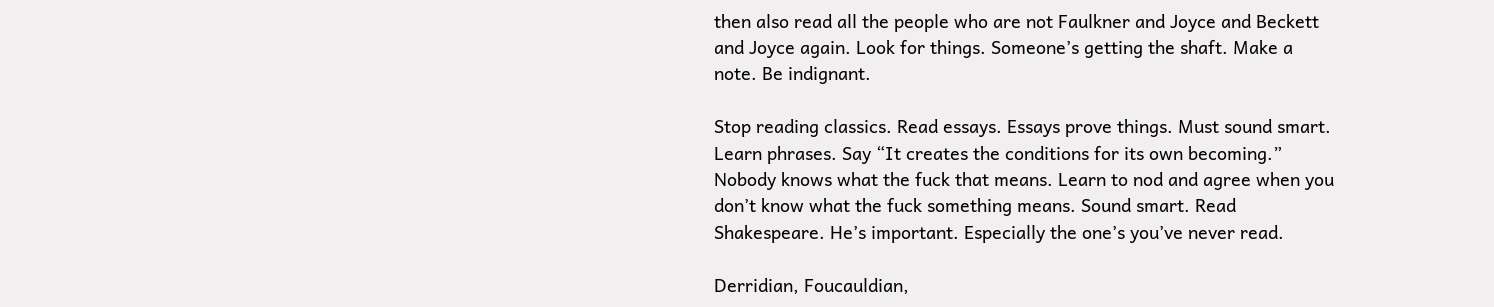then also read all the people who are not Faulkner and Joyce and Beckett and Joyce again. Look for things. Someone’s getting the shaft. Make a note. Be indignant.

Stop reading classics. Read essays. Essays prove things. Must sound smart. Learn phrases. Say “It creates the conditions for its own becoming.” Nobody knows what the fuck that means. Learn to nod and agree when you don’t know what the fuck something means. Sound smart. Read Shakespeare. He’s important. Especially the one’s you’ve never read.

Derridian, Foucauldian,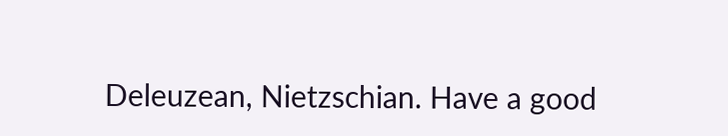Deleuzean, Nietzschian. Have a good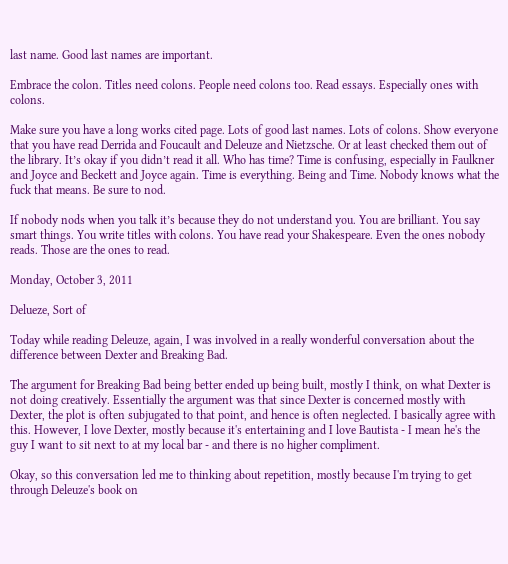last name. Good last names are important.

Embrace the colon. Titles need colons. People need colons too. Read essays. Especially ones with colons.

Make sure you have a long works cited page. Lots of good last names. Lots of colons. Show everyone that you have read Derrida and Foucault and Deleuze and Nietzsche. Or at least checked them out of the library. It’s okay if you didn’t read it all. Who has time? Time is confusing, especially in Faulkner and Joyce and Beckett and Joyce again. Time is everything. Being and Time. Nobody knows what the fuck that means. Be sure to nod.

If nobody nods when you talk it’s because they do not understand you. You are brilliant. You say smart things. You write titles with colons. You have read your Shakespeare. Even the ones nobody reads. Those are the ones to read.

Monday, October 3, 2011

Delueze, Sort of

Today while reading Deleuze, again, I was involved in a really wonderful conversation about the difference between Dexter and Breaking Bad.

The argument for Breaking Bad being better ended up being built, mostly I think, on what Dexter is not doing creatively. Essentially the argument was that since Dexter is concerned mostly with Dexter, the plot is often subjugated to that point, and hence is often neglected. I basically agree with this. However, I love Dexter, mostly because it's entertaining and I love Bautista - I mean he's the guy I want to sit next to at my local bar - and there is no higher compliment.

Okay, so this conversation led me to thinking about repetition, mostly because I'm trying to get through Deleuze's book on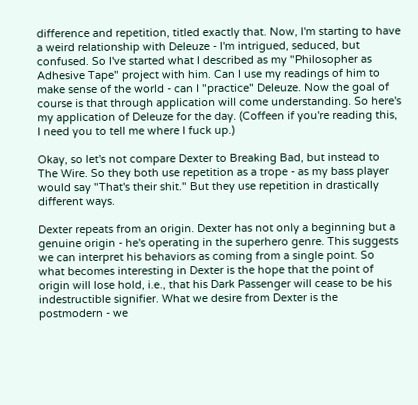difference and repetition, titled exactly that. Now, I'm starting to have a weird relationship with Deleuze - I'm intrigued, seduced, but confused. So I've started what I described as my "Philosopher as Adhesive Tape" project with him. Can I use my readings of him to make sense of the world - can I "practice" Deleuze. Now the goal of course is that through application will come understanding. So here's my application of Deleuze for the day. (Coffeen if you're reading this, I need you to tell me where I fuck up.)

Okay, so let's not compare Dexter to Breaking Bad, but instead to The Wire. So they both use repetition as a trope - as my bass player would say "That's their shit." But they use repetition in drastically different ways.

Dexter repeats from an origin. Dexter has not only a beginning but a genuine origin - he's operating in the superhero genre. This suggests we can interpret his behaviors as coming from a single point. So what becomes interesting in Dexter is the hope that the point of origin will lose hold, i.e., that his Dark Passenger will cease to be his indestructible signifier. What we desire from Dexter is the postmodern - we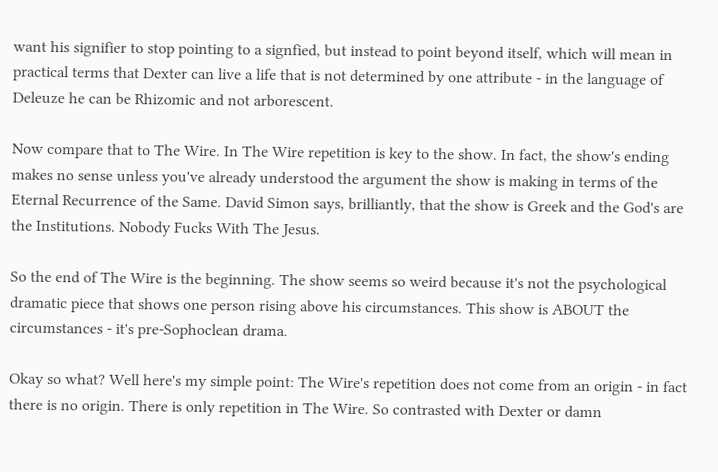want his signifier to stop pointing to a signfied, but instead to point beyond itself, which will mean in practical terms that Dexter can live a life that is not determined by one attribute - in the language of Deleuze he can be Rhizomic and not arborescent.

Now compare that to The Wire. In The Wire repetition is key to the show. In fact, the show's ending makes no sense unless you've already understood the argument the show is making in terms of the Eternal Recurrence of the Same. David Simon says, brilliantly, that the show is Greek and the God's are the Institutions. Nobody Fucks With The Jesus.

So the end of The Wire is the beginning. The show seems so weird because it's not the psychological dramatic piece that shows one person rising above his circumstances. This show is ABOUT the circumstances - it's pre-Sophoclean drama.

Okay so what? Well here's my simple point: The Wire's repetition does not come from an origin - in fact there is no origin. There is only repetition in The Wire. So contrasted with Dexter or damn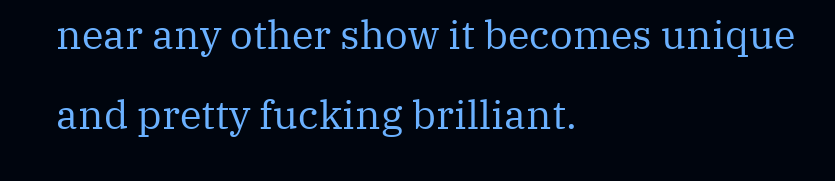near any other show it becomes unique and pretty fucking brilliant.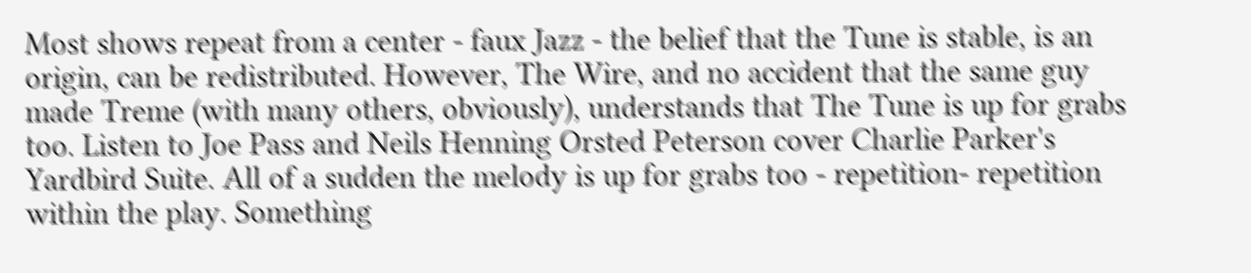Most shows repeat from a center - faux Jazz - the belief that the Tune is stable, is an origin, can be redistributed. However, The Wire, and no accident that the same guy made Treme (with many others, obviously), understands that The Tune is up for grabs too. Listen to Joe Pass and Neils Henning Orsted Peterson cover Charlie Parker's Yardbird Suite. All of a sudden the melody is up for grabs too - repetition- repetition within the play. Something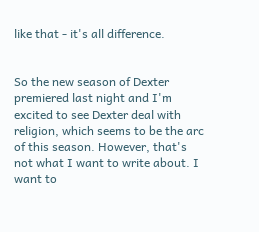like that - it's all difference.


So the new season of Dexter premiered last night and I'm excited to see Dexter deal with religion, which seems to be the arc of this season. However, that's not what I want to write about. I want to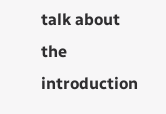talk about the introduction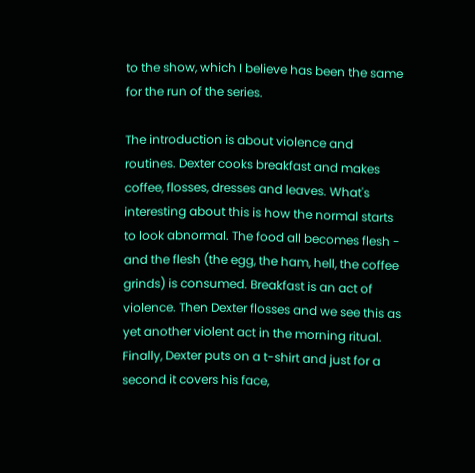to the show, which I believe has been the same for the run of the series.

The introduction is about violence and routines. Dexter cooks breakfast and makes coffee, flosses, dresses and leaves. What's interesting about this is how the normal starts to look abnormal. The food all becomes flesh - and the flesh (the egg, the ham, hell, the coffee grinds) is consumed. Breakfast is an act of violence. Then Dexter flosses and we see this as yet another violent act in the morning ritual. Finally, Dexter puts on a t-shirt and just for a second it covers his face,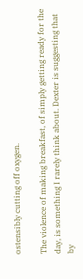ostensibly cutting off oxygen.

The violence of making breakfast, of simply getting ready for the day, is something I rarely think about. Dexter is suggesting that by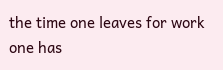the time one leaves for work one has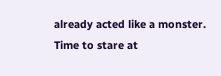already acted like a monster. Time to stare at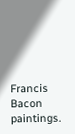Francis Bacon paintings.